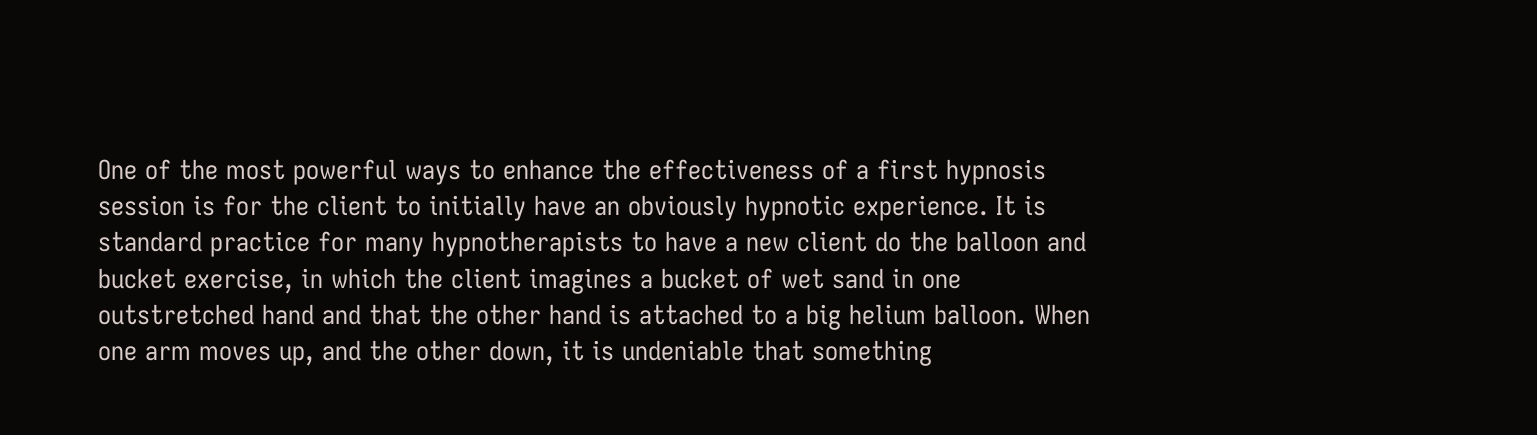One of the most powerful ways to enhance the effectiveness of a first hypnosis session is for the client to initially have an obviously hypnotic experience. It is standard practice for many hypnotherapists to have a new client do the balloon and bucket exercise, in which the client imagines a bucket of wet sand in one outstretched hand and that the other hand is attached to a big helium balloon. When one arm moves up, and the other down, it is undeniable that something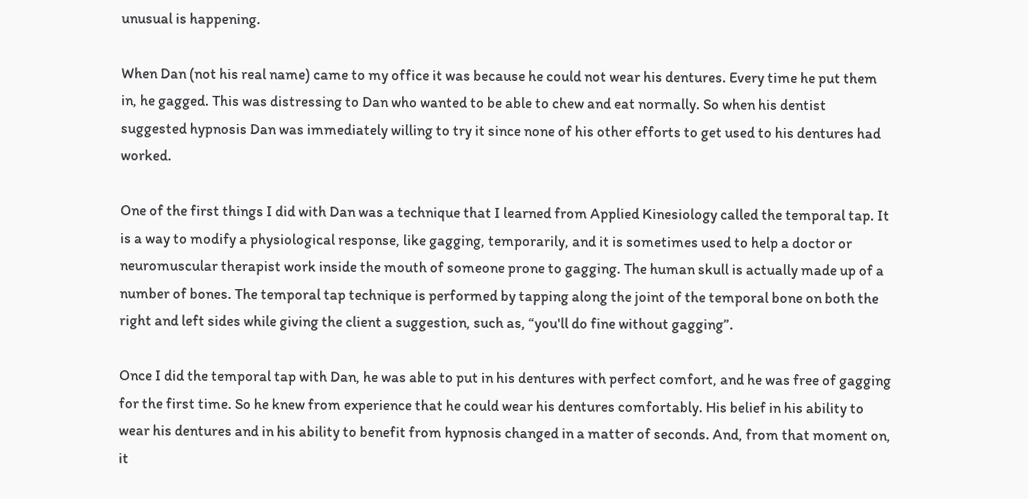unusual is happening.

When Dan (not his real name) came to my office it was because he could not wear his dentures. Every time he put them in, he gagged. This was distressing to Dan who wanted to be able to chew and eat normally. So when his dentist suggested hypnosis Dan was immediately willing to try it since none of his other efforts to get used to his dentures had worked.

One of the first things I did with Dan was a technique that I learned from Applied Kinesiology called the temporal tap. It is a way to modify a physiological response, like gagging, temporarily, and it is sometimes used to help a doctor or neuromuscular therapist work inside the mouth of someone prone to gagging. The human skull is actually made up of a number of bones. The temporal tap technique is performed by tapping along the joint of the temporal bone on both the right and left sides while giving the client a suggestion, such as, “you'll do fine without gagging”.

Once I did the temporal tap with Dan, he was able to put in his dentures with perfect comfort, and he was free of gagging for the first time. So he knew from experience that he could wear his dentures comfortably. His belief in his ability to wear his dentures and in his ability to benefit from hypnosis changed in a matter of seconds. And, from that moment on, it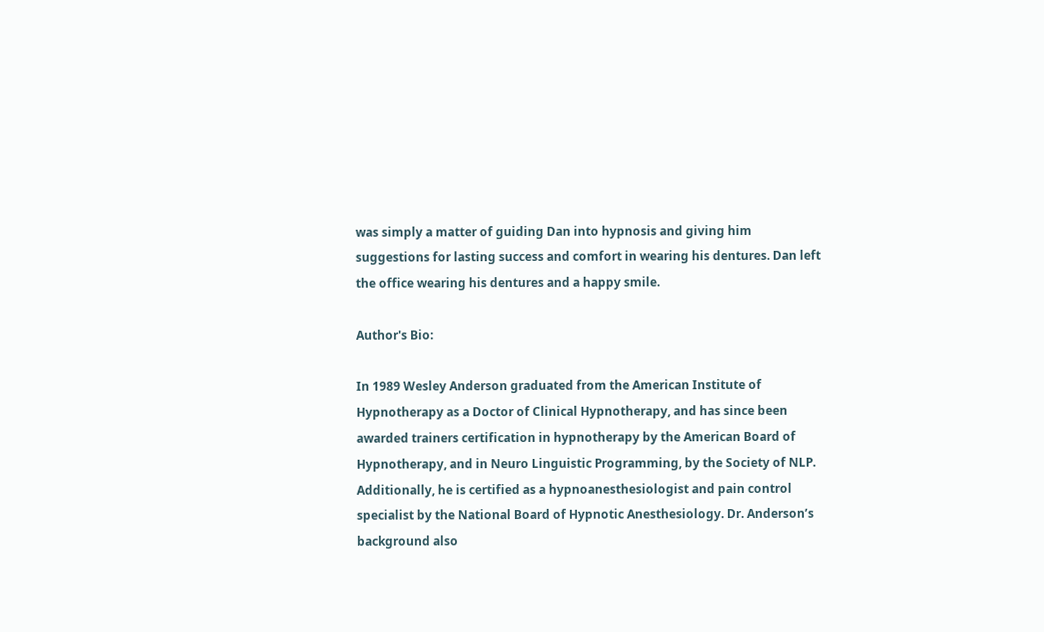was simply a matter of guiding Dan into hypnosis and giving him suggestions for lasting success and comfort in wearing his dentures. Dan left the office wearing his dentures and a happy smile.

Author's Bio:

In 1989 Wesley Anderson graduated from the American Institute of Hypnotherapy as a Doctor of Clinical Hypnotherapy, and has since been awarded trainers certification in hypnotherapy by the American Board of Hypnotherapy, and in Neuro Linguistic Programming, by the Society of NLP. Additionally, he is certified as a hypnoanesthesiologist and pain control specialist by the National Board of Hypnotic Anesthesiology. Dr. Anderson’s background also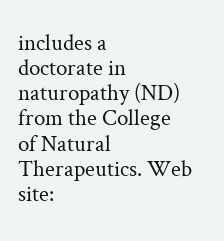includes a doctorate in naturopathy (ND) from the College of Natural Therapeutics. Web site: